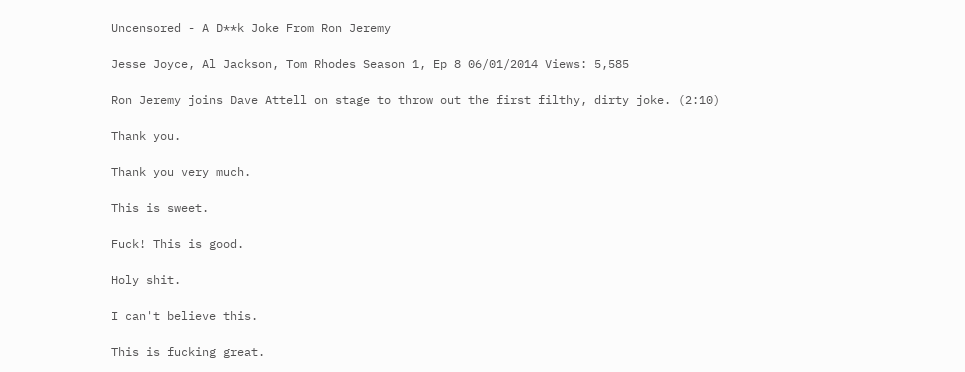Uncensored - A D**k Joke From Ron Jeremy

Jesse Joyce, Al Jackson, Tom Rhodes Season 1, Ep 8 06/01/2014 Views: 5,585

Ron Jeremy joins Dave Attell on stage to throw out the first filthy, dirty joke. (2:10)

Thank you.

Thank you very much.

This is sweet.

Fuck! This is good.

Holy shit.

I can't believe this.

This is fucking great.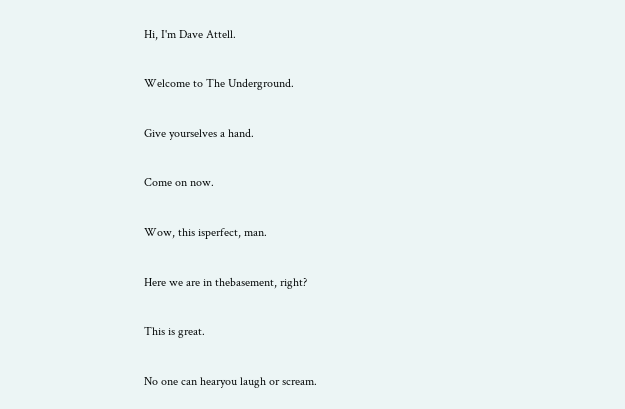Hi, I'm Dave Attell.

Welcome to The Underground.

Give yourselves a hand.

Come on now.

Wow, this isperfect, man.

Here we are in thebasement, right?

This is great.

No one can hearyou laugh or scream.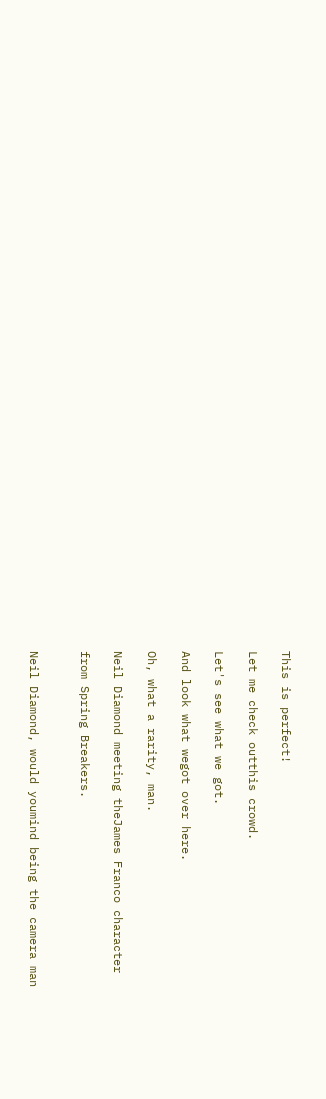This is perfect!

Let me check outthis crowd.

Let's see what we got.

And look what wegot over here.

Oh, what a rarity, man.

Neil Diamond meeting theJames Franco character

from Spring Breakers.


Neil Diamond, would youmind being the camera man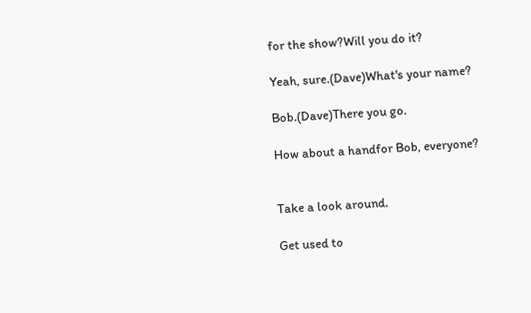for the show?Will you do it?

Yeah, sure.(Dave)What's your name?

Bob.(Dave)There you go.

How about a handfor Bob, everyone?


Take a look around.

Get used to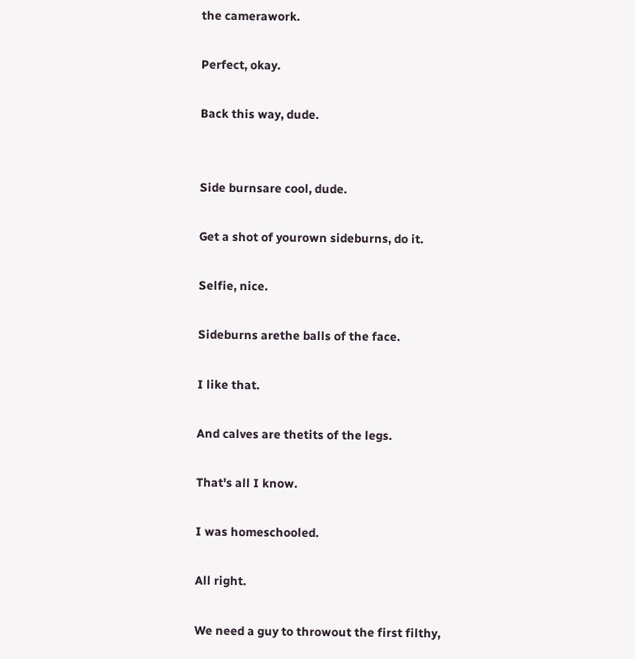the camerawork.

Perfect, okay.

Back this way, dude.


Side burnsare cool, dude.

Get a shot of yourown sideburns, do it.

Selfie, nice.

Sideburns arethe balls of the face.

I like that.

And calves are thetits of the legs.

That's all I know.

I was homeschooled.

All right.

We need a guy to throwout the first filthy,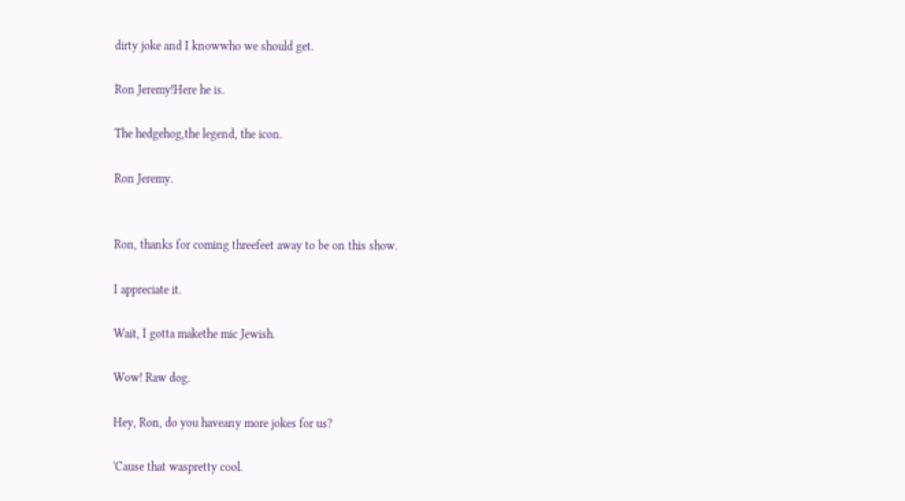dirty joke and I knowwho we should get.

Ron Jeremy!Here he is.

The hedgehog,the legend, the icon.

Ron Jeremy.


Ron, thanks for coming threefeet away to be on this show.

I appreciate it.

Wait, I gotta makethe mic Jewish.

Wow! Raw dog.

Hey, Ron, do you haveany more jokes for us?

'Cause that waspretty cool.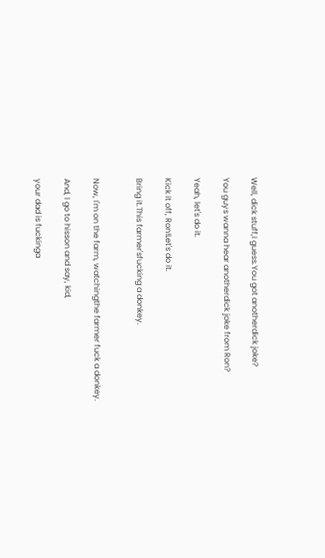Well, dick stuff,I guess.You got anotherdick joke?

You guys wanna hear anotherdick joke from Ron?

Yeah, let's do it.

Kick it off, Ron!Let's do it.

Bring it.This farmer'sfucking a donkey.


Now, I'm on the farm, watchingthe farmer fuck a donkey.

And, I go to hisson and say, kid,

your dad is fuckinga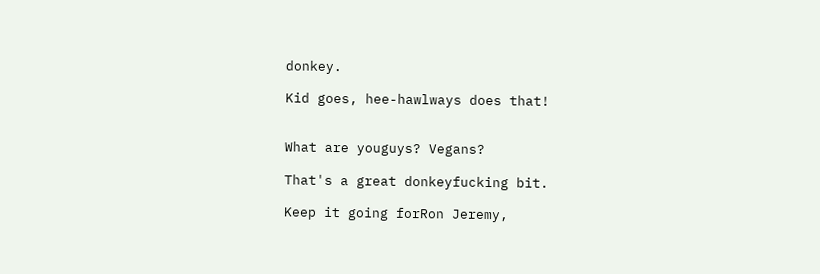donkey.

Kid goes, hee-hawlways does that!


What are youguys? Vegans?

That's a great donkeyfucking bit.

Keep it going forRon Jeremy,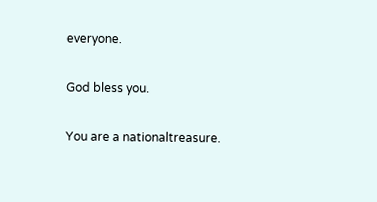everyone.

God bless you.

You are a nationaltreasure.